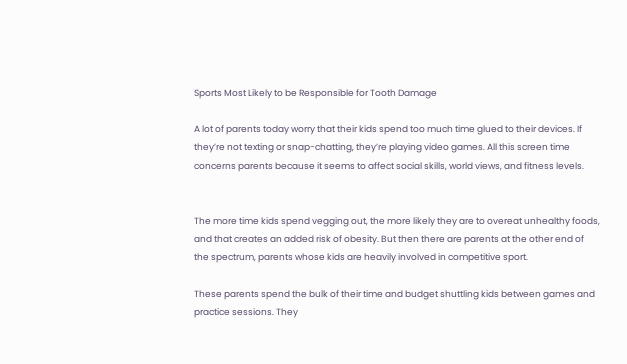Sports Most Likely to be Responsible for Tooth Damage

A lot of parents today worry that their kids spend too much time glued to their devices. If they’re not texting or snap-chatting, they’re playing video games. All this screen time concerns parents because it seems to affect social skills, world views, and fitness levels.


The more time kids spend vegging out, the more likely they are to overeat unhealthy foods, and that creates an added risk of obesity. But then there are parents at the other end of the spectrum, parents whose kids are heavily involved in competitive sport.

These parents spend the bulk of their time and budget shuttling kids between games and practice sessions. They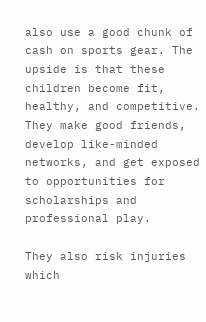also use a good chunk of cash on sports gear. The upside is that these children become fit, healthy, and competitive. They make good friends, develop like-minded networks, and get exposed to opportunities for scholarships and professional play.

They also risk injuries which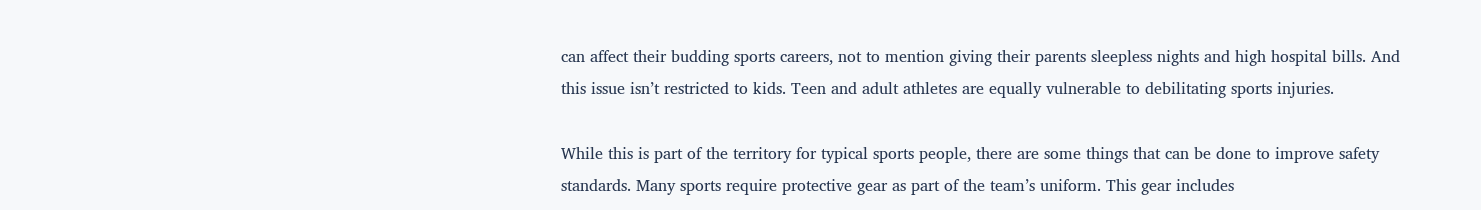can affect their budding sports careers, not to mention giving their parents sleepless nights and high hospital bills. And this issue isn’t restricted to kids. Teen and adult athletes are equally vulnerable to debilitating sports injuries.

While this is part of the territory for typical sports people, there are some things that can be done to improve safety standards. Many sports require protective gear as part of the team’s uniform. This gear includes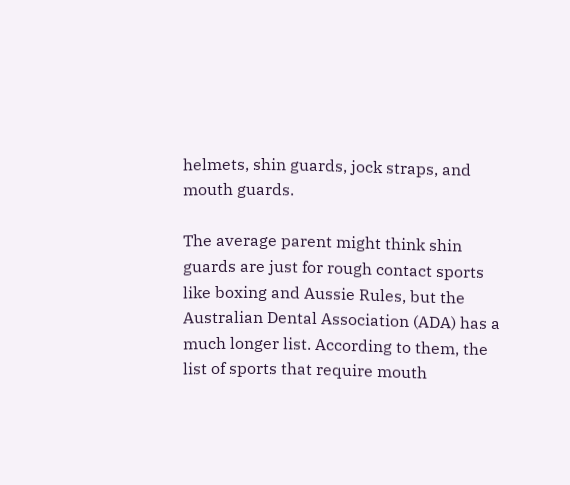helmets, shin guards, jock straps, and mouth guards.

The average parent might think shin guards are just for rough contact sports like boxing and Aussie Rules, but the Australian Dental Association (ADA) has a much longer list. According to them, the list of sports that require mouth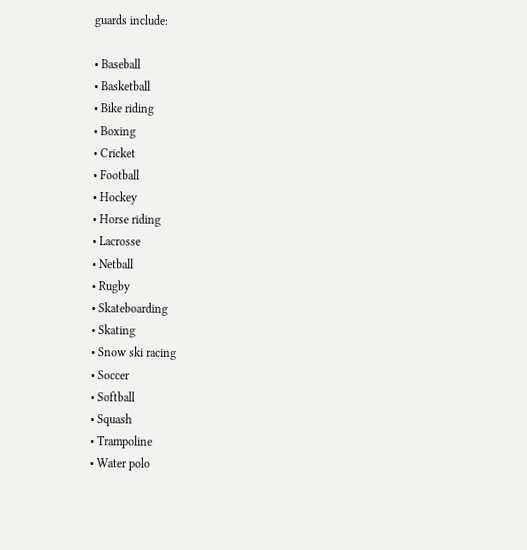guards include:

• Baseball
• Basketball
• Bike riding
• Boxing
• Cricket
• Football
• Hockey
• Horse riding
• Lacrosse
• Netball
• Rugby
• Skateboarding
• Skating
• Snow ski racing
• Soccer
• Softball
• Squash
• Trampoline
• Water polo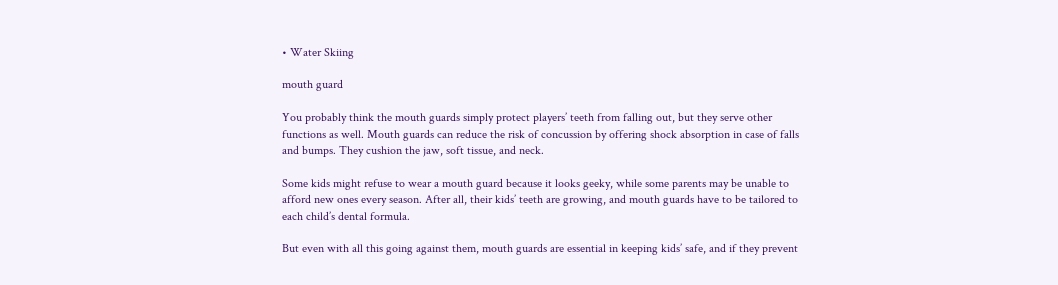• Water Skiing

mouth guard

You probably think the mouth guards simply protect players’ teeth from falling out, but they serve other functions as well. Mouth guards can reduce the risk of concussion by offering shock absorption in case of falls and bumps. They cushion the jaw, soft tissue, and neck.

Some kids might refuse to wear a mouth guard because it looks geeky, while some parents may be unable to afford new ones every season. After all, their kids’ teeth are growing, and mouth guards have to be tailored to each child’s dental formula.

But even with all this going against them, mouth guards are essential in keeping kids’ safe, and if they prevent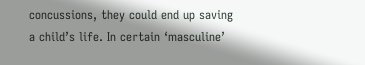concussions, they could end up saving a child’s life. In certain ‘masculine’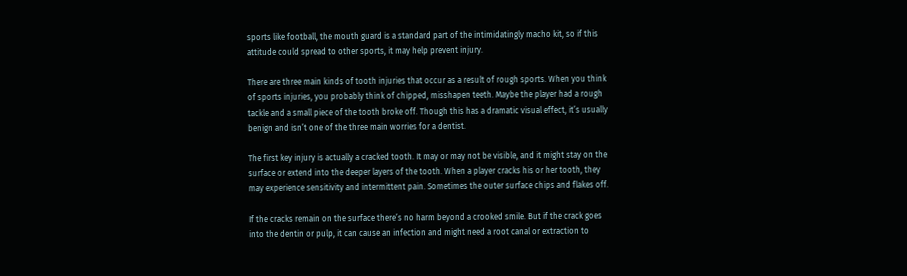sports like football, the mouth guard is a standard part of the intimidatingly macho kit, so if this attitude could spread to other sports, it may help prevent injury.

There are three main kinds of tooth injuries that occur as a result of rough sports. When you think of sports injuries, you probably think of chipped, misshapen teeth. Maybe the player had a rough tackle and a small piece of the tooth broke off. Though this has a dramatic visual effect, it’s usually benign and isn’t one of the three main worries for a dentist.

The first key injury is actually a cracked tooth. It may or may not be visible, and it might stay on the surface or extend into the deeper layers of the tooth. When a player cracks his or her tooth, they may experience sensitivity and intermittent pain. Sometimes the outer surface chips and flakes off.

If the cracks remain on the surface there’s no harm beyond a crooked smile. But if the crack goes into the dentin or pulp, it can cause an infection and might need a root canal or extraction to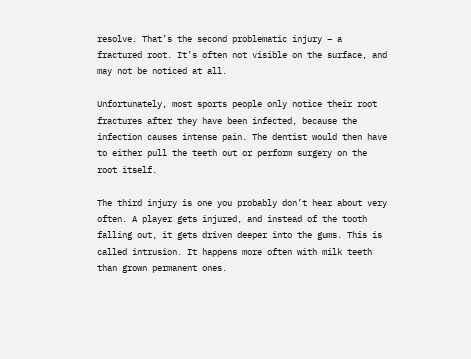resolve. That’s the second problematic injury – a fractured root. It’s often not visible on the surface, and may not be noticed at all.

Unfortunately, most sports people only notice their root fractures after they have been infected, because the infection causes intense pain. The dentist would then have to either pull the teeth out or perform surgery on the root itself.

The third injury is one you probably don’t hear about very often. A player gets injured, and instead of the tooth falling out, it gets driven deeper into the gums. This is called intrusion. It happens more often with milk teeth than grown permanent ones.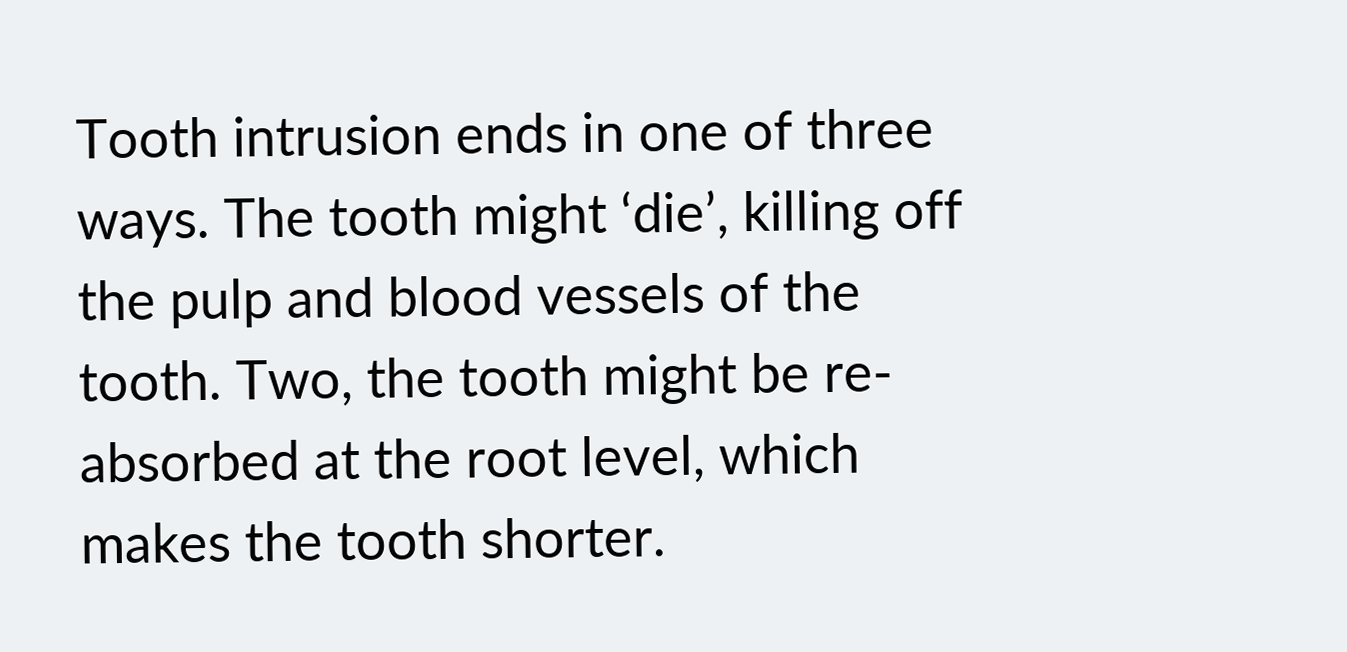Tooth intrusion ends in one of three ways. The tooth might ‘die’, killing off the pulp and blood vessels of the tooth. Two, the tooth might be re-absorbed at the root level, which makes the tooth shorter.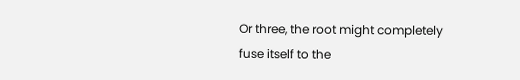Or three, the root might completely fuse itself to the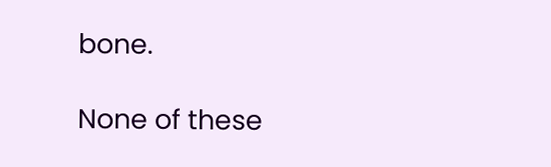bone.

None of these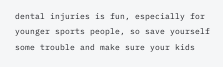dental injuries is fun, especially for younger sports people, so save yourself some trouble and make sure your kids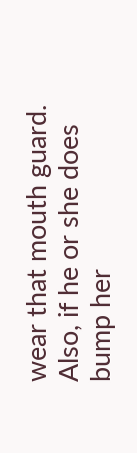wear that mouth guard. Also, if he or she does bump her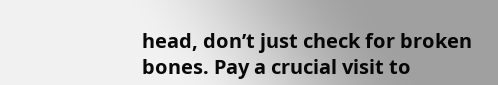head, don’t just check for broken bones. Pay a crucial visit to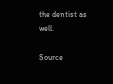the dentist as well.

Source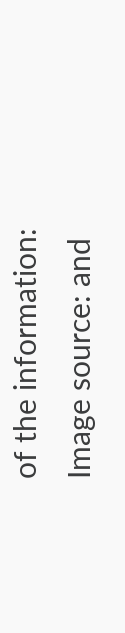of the information:
Image source: and